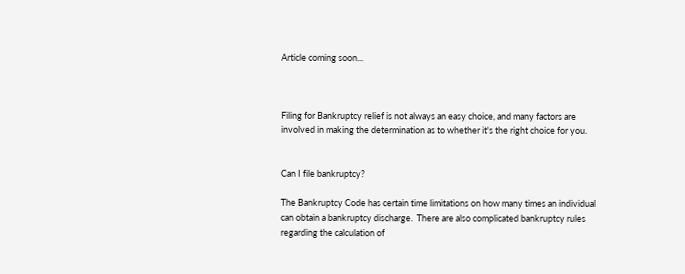Article coming soon...



Filing for Bankruptcy relief is not always an easy choice, and many factors are involved in making the determination as to whether it's the right choice for you.


Can I file bankruptcy?

The Bankruptcy Code has certain time limitations on how many times an individual can obtain a bankruptcy discharge.  There are also complicated bankruptcy rules regarding the calculation of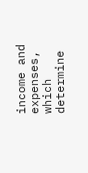income and expenses, which determine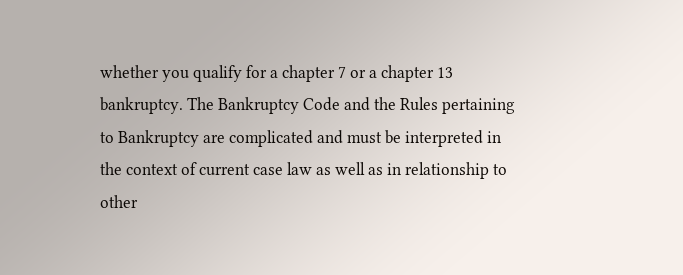whether you qualify for a chapter 7 or a chapter 13 bankruptcy. The Bankruptcy Code and the Rules pertaining to Bankruptcy are complicated and must be interpreted in the context of current case law as well as in relationship to other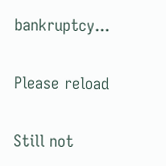bankruptcy...

Please reload

Still not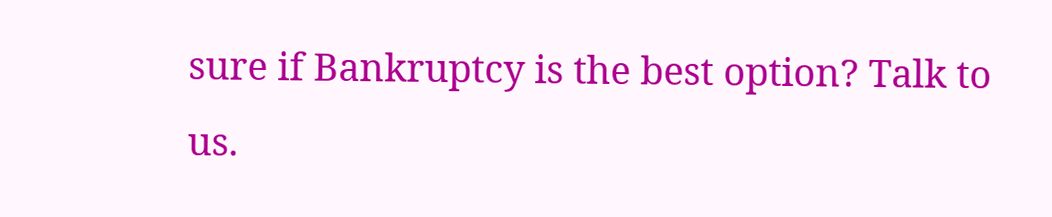sure if Bankruptcy is the best option? Talk to us.